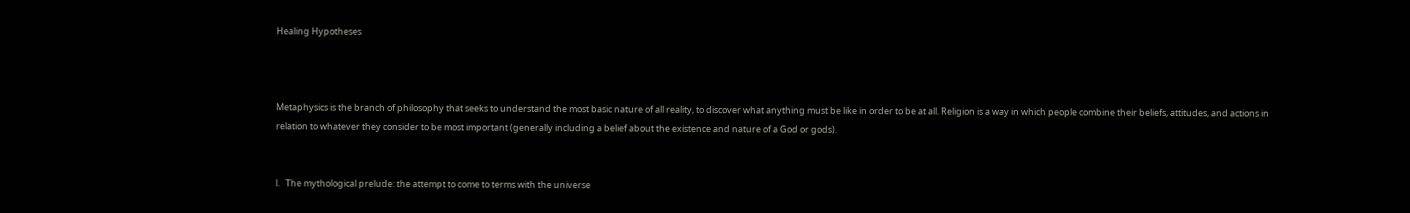Healing Hypotheses



Metaphysics is the branch of philosophy that seeks to understand the most basic nature of all reality, to discover what anything must be like in order to be at all. Religion is a way in which people combine their beliefs, attitudes, and actions in relation to whatever they consider to be most important (generally including a belief about the existence and nature of a God or gods).


l.   The mythological prelude: the attempt to come to terms with the universe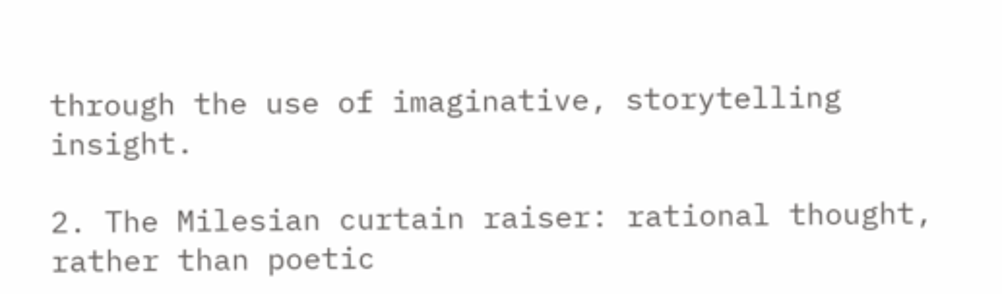through the use of imaginative, storytelling insight.

2. The Milesian curtain raiser: rational thought, rather than poetic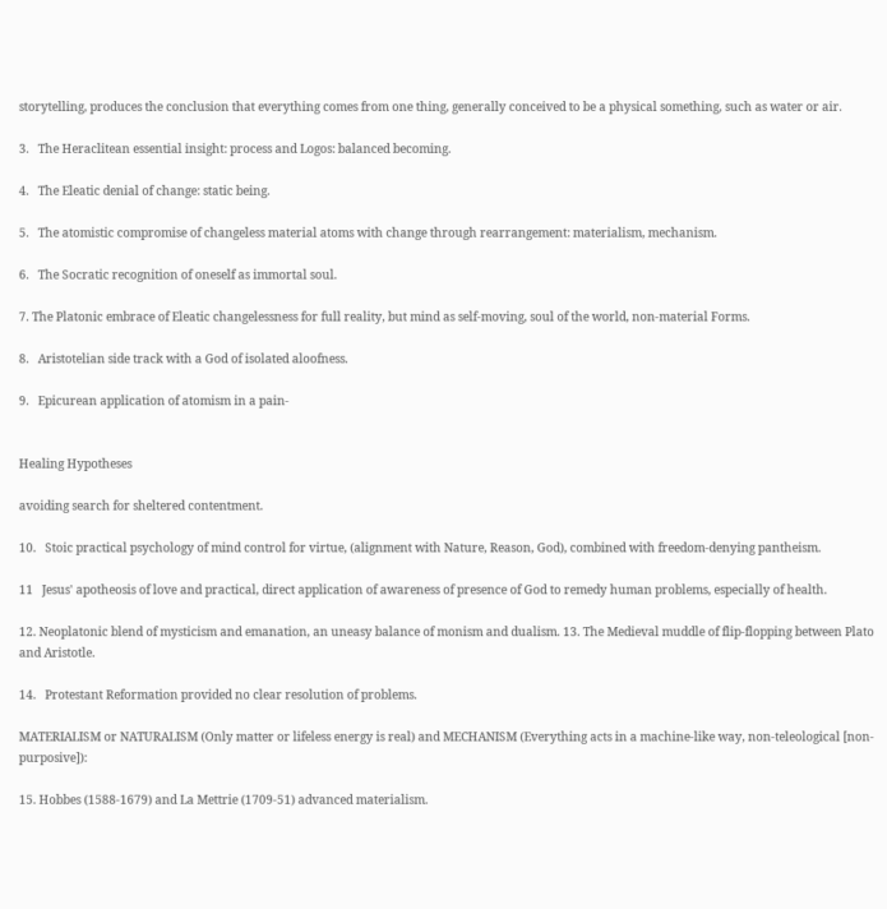storytelling, produces the conclusion that everything comes from one thing, generally conceived to be a physical something, such as water or air.

3.   The Heraclitean essential insight: process and Logos: balanced becoming.

4.   The Eleatic denial of change: static being.

5.   The atomistic compromise of changeless material atoms with change through rearrangement: materialism, mechanism.

6.   The Socratic recognition of oneself as immortal soul.

7. The Platonic embrace of Eleatic changelessness for full reality, but mind as self-moving, soul of the world, non-material Forms.

8.   Aristotelian side track with a God of isolated aloofness.

9.   Epicurean application of atomism in a pain-


Healing Hypotheses

avoiding search for sheltered contentment.

10.   Stoic practical psychology of mind control for virtue, (alignment with Nature, Reason, God), combined with freedom-denying pantheism.

11   Jesus' apotheosis of love and practical, direct application of awareness of presence of God to remedy human problems, especially of health.

12. Neoplatonic blend of mysticism and emanation, an uneasy balance of monism and dualism. 13. The Medieval muddle of flip-flopping between Plato and Aristotle.

14.   Protestant Reformation provided no clear resolution of problems.

MATERIALISM or NATURALISM (Only matter or lifeless energy is real) and MECHANISM (Everything acts in a machine-like way, non-teleological [non-purposive]):

15. Hobbes (1588-1679) and La Mettrie (1709-51) advanced materialism.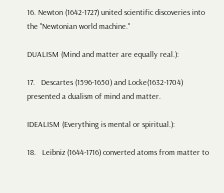16. Newton (1642-1727) united scientific discoveries into the "Newtonian world machine."

DUALISM (Mind and matter are equally real.):

17.   Descartes (1596-1650) and Locke(1632-1704) presented a dualism of mind and matter.

IDEALISM (Everything is mental or spiritual.):

18.   Leibniz (1644-1716) converted atoms from matter to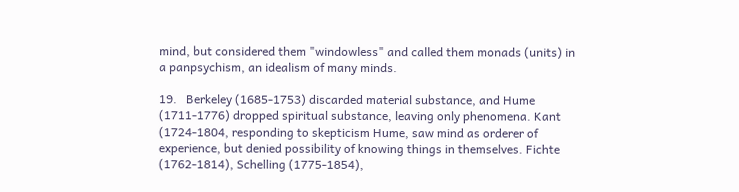mind, but considered them "windowless" and called them monads (units) in a panpsychism, an idealism of many minds.

19.   Berkeley (1685-1753) discarded material substance, and Hume (1711-1776) dropped spiritual substance, leaving only phenomena. Kant (1724-1804, responding to skepticism Hume, saw mind as orderer of experience, but denied possibility of knowing things in themselves. Fichte (1762-1814), Schelling (1775-1854),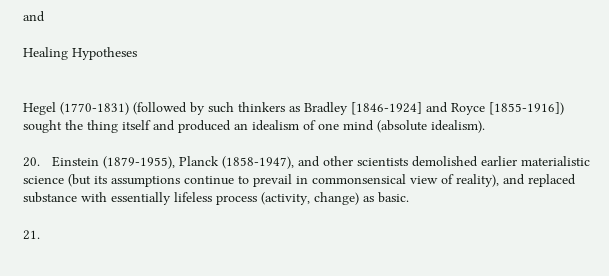and

Healing Hypotheses


Hegel (1770-1831) (followed by such thinkers as Bradley [1846-1924] and Royce [1855-1916]) sought the thing itself and produced an idealism of one mind (absolute idealism).

20.   Einstein (1879-1955), Planck (1858-1947), and other scientists demolished earlier materialistic science (but its assumptions continue to prevail in commonsensical view of reality), and replaced substance with essentially lifeless process (activity, change) as basic.

21.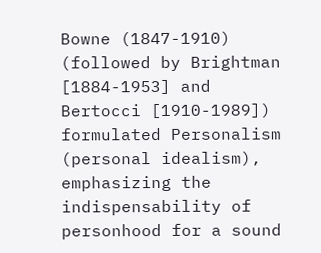Bowne (1847-1910) (followed by Brightman [1884-1953] and Bertocci [1910-1989]) formulated Personalism (personal idealism), emphasizing the indispensability of personhood for a sound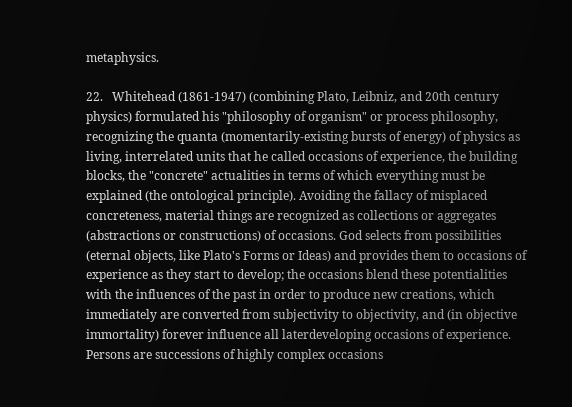metaphysics.

22.   Whitehead (1861-1947) (combining Plato, Leibniz, and 20th century physics) formulated his "philosophy of organism" or process philosophy, recognizing the quanta (momentarily-existing bursts of energy) of physics as living, interrelated units that he called occasions of experience, the building blocks, the "concrete" actualities in terms of which everything must be explained (the ontological principle). Avoiding the fallacy of misplaced concreteness, material things are recognized as collections or aggregates (abstractions or constructions) of occasions. God selects from possibilities (eternal objects, like Plato's Forms or Ideas) and provides them to occasions of experience as they start to develop; the occasions blend these potentialities with the influences of the past in order to produce new creations, which immediately are converted from subjectivity to objectivity, and (in objective immortality) forever influence all laterdeveloping occasions of experience. Persons are successions of highly complex occasions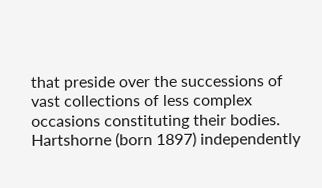that preside over the successions of vast collections of less complex occasions constituting their bodies. Hartshorne (born 1897) independently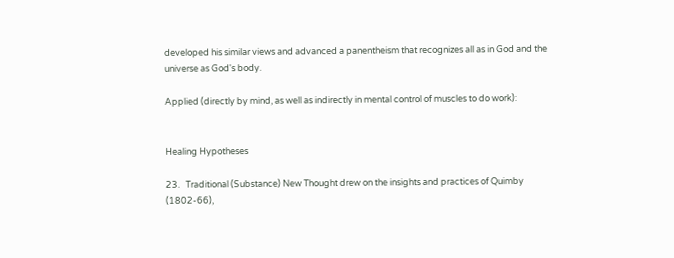developed his similar views and advanced a panentheism that recognizes all as in God and the universe as God's body.

Applied (directly by mind, as well as indirectly in mental control of muscles to do work):


Healing Hypotheses

23.   Traditional (Substance) New Thought drew on the insights and practices of Quimby (1802-66),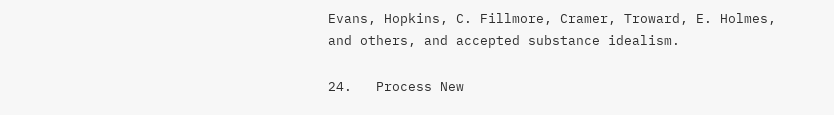Evans, Hopkins, C. Fillmore, Cramer, Troward, E. Holmes, and others, and accepted substance idealism.

24.   Process New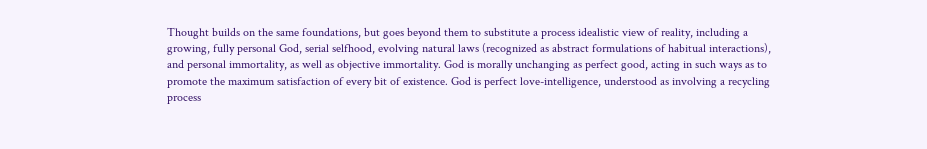Thought builds on the same foundations, but goes beyond them to substitute a process idealistic view of reality, including a growing, fully personal God, serial selfhood, evolving natural laws (recognized as abstract formulations of habitual interactions), and personal immortality, as well as objective immortality. God is morally unchanging as perfect good, acting in such ways as to promote the maximum satisfaction of every bit of existence. God is perfect love-intelligence, understood as involving a recycling process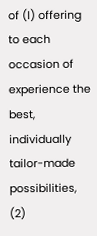of (l) offering to each occasion of experience the best, individually tailor-made possibilities, (2)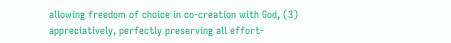allowing freedom of choice in co-creation with God, (3) appreciatively, perfectly preserving all effort-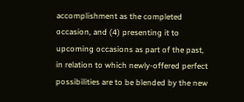accomplishment as the completed occasion, and (4) presenting it to upcoming occasions as part of the past, in relation to which newly-offered perfect possibilities are to be blended by the new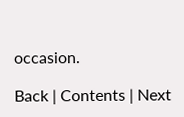occasion.

Back | Contents | Next